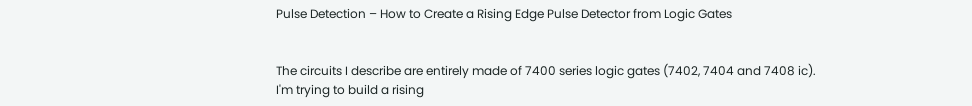Pulse Detection – How to Create a Rising Edge Pulse Detector from Logic Gates


The circuits I describe are entirely made of 7400 series logic gates (7402, 7404 and 7408 ic).
I'm trying to build a rising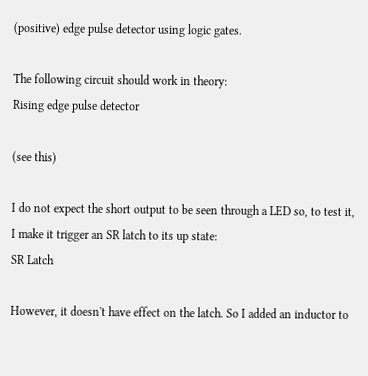(positive) edge pulse detector using logic gates.

The following circuit should work in theory:
Rising edge pulse detector

(see this)

I do not expect the short output to be seen through a LED so, to test it, I make it trigger an SR latch to its up state:
SR Latch

However, it doesn't have effect on the latch. So I added an inductor to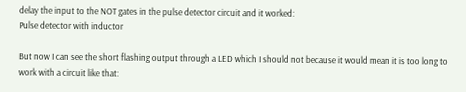delay the input to the NOT gates in the pulse detector circuit and it worked:
Pulse detector with inductor

But now I can see the short flashing output through a LED which I should not because it would mean it is too long to work with a circuit like that: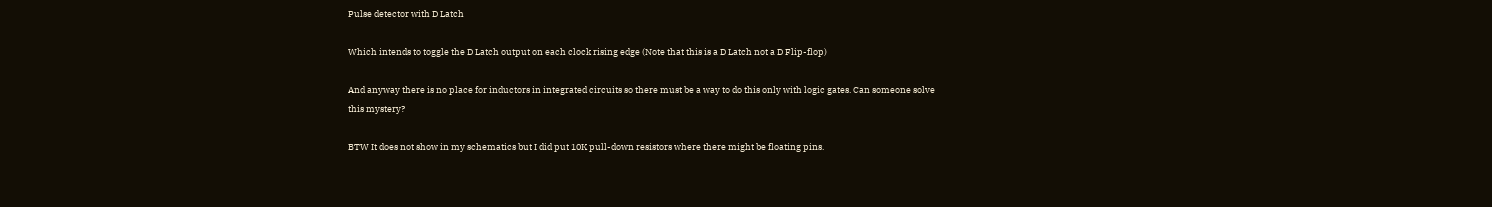Pulse detector with D Latch

Which intends to toggle the D Latch output on each clock rising edge (Note that this is a D Latch not a D Flip-flop)

And anyway there is no place for inductors in integrated circuits so there must be a way to do this only with logic gates. Can someone solve this mystery?

BTW It does not show in my schematics but I did put 10K pull-down resistors where there might be floating pins.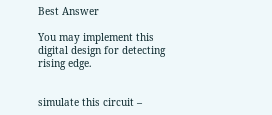Best Answer

You may implement this digital design for detecting rising edge.


simulate this circuit –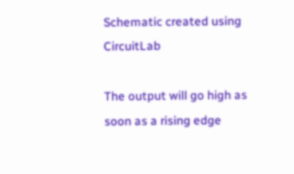Schematic created using CircuitLab

The output will go high as soon as a rising edge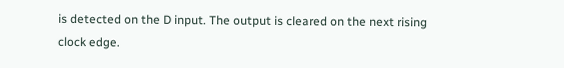is detected on the D input. The output is cleared on the next rising clock edge.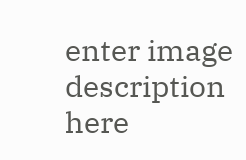enter image description here